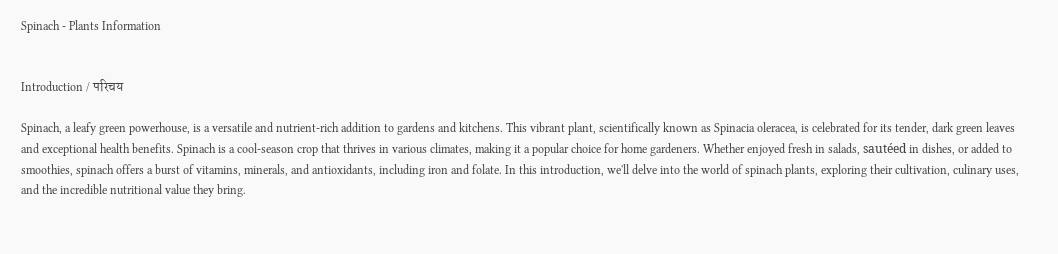Spinach - Plants Information


Introduction / परिचय

Spinach, a leafy green powerhouse, is a versatile and nutrient-rich addition to gardens and kitchens. This vibrant plant, scientifically known as Spinacia oleracea, is celebrated for its tender, dark green leaves and exceptional health benefits. Spinach is a cool-season crop that thrives in various climates, making it a popular choice for home gardeners. Whether enjoyed fresh in salads, sautéed in dishes, or added to smoothies, spinach offers a burst of vitamins, minerals, and antioxidants, including iron and folate. In this introduction, we'll delve into the world of spinach plants, exploring their cultivation, culinary uses, and the incredible nutritional value they bring.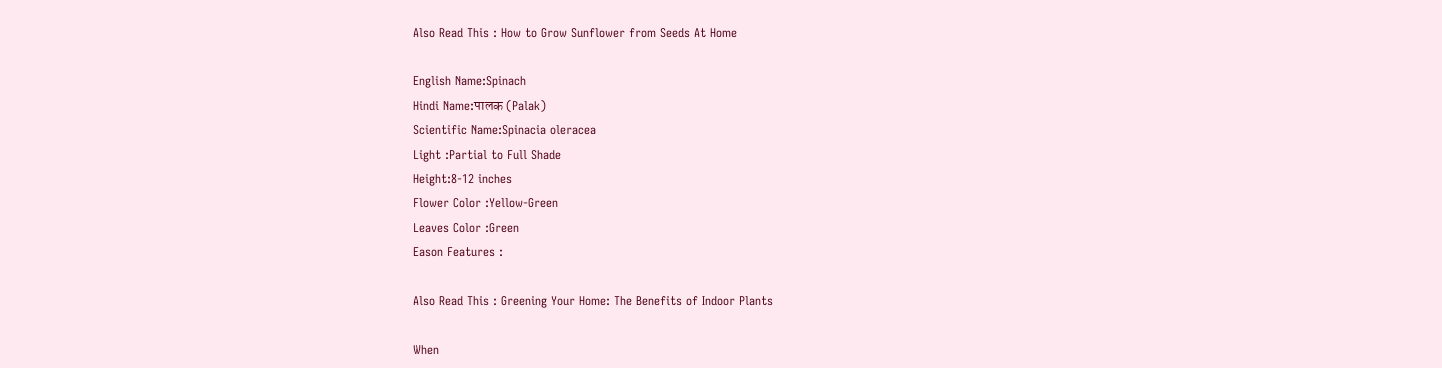Also Read This : How to Grow Sunflower from Seeds At Home

English Name:Spinach
Hindi Name:पालक (Palak)
Scientific Name:Spinacia oleracea
Light :Partial to Full Shade
Height:8-12 inches
Flower Color :Yellow-Green
Leaves Color :Green
Eason Features :

Also Read This : Greening Your Home: The Benefits of Indoor Plants

When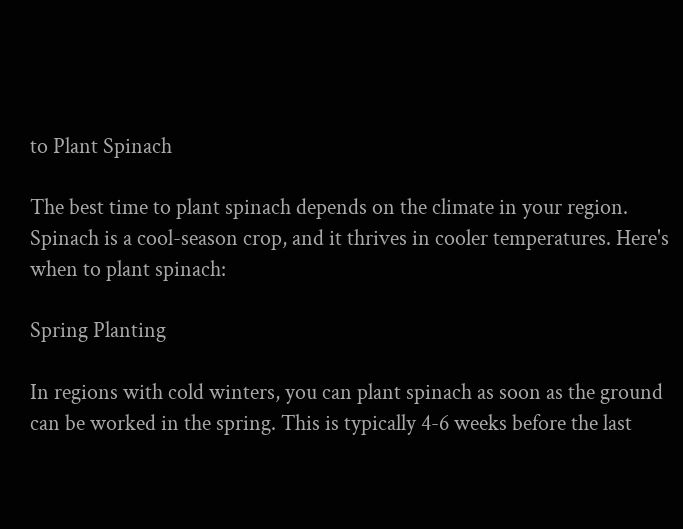to Plant Spinach

The best time to plant spinach depends on the climate in your region. Spinach is a cool-season crop, and it thrives in cooler temperatures. Here's when to plant spinach:

Spring Planting

In regions with cold winters, you can plant spinach as soon as the ground can be worked in the spring. This is typically 4-6 weeks before the last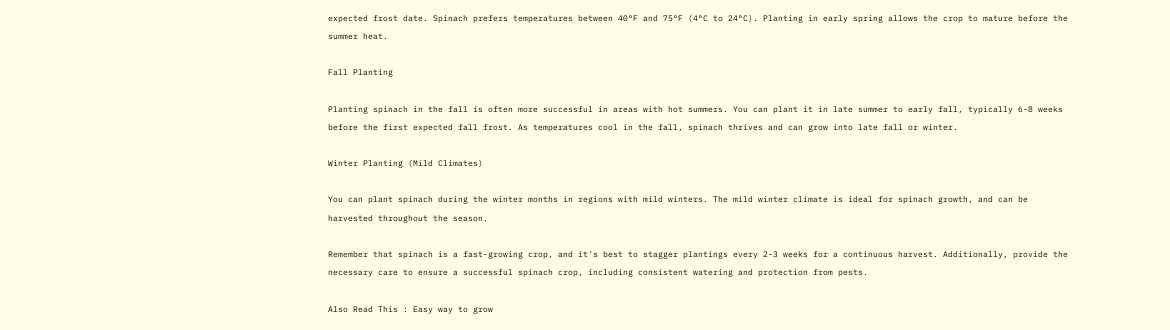expected frost date. Spinach prefers temperatures between 40°F and 75°F (4°C to 24°C). Planting in early spring allows the crop to mature before the summer heat.

Fall Planting

Planting spinach in the fall is often more successful in areas with hot summers. You can plant it in late summer to early fall, typically 6-8 weeks before the first expected fall frost. As temperatures cool in the fall, spinach thrives and can grow into late fall or winter.

Winter Planting (Mild Climates)

You can plant spinach during the winter months in regions with mild winters. The mild winter climate is ideal for spinach growth, and can be harvested throughout the season.

Remember that spinach is a fast-growing crop, and it's best to stagger plantings every 2-3 weeks for a continuous harvest. Additionally, provide the necessary care to ensure a successful spinach crop, including consistent watering and protection from pests.

Also Read This : Easy way to grow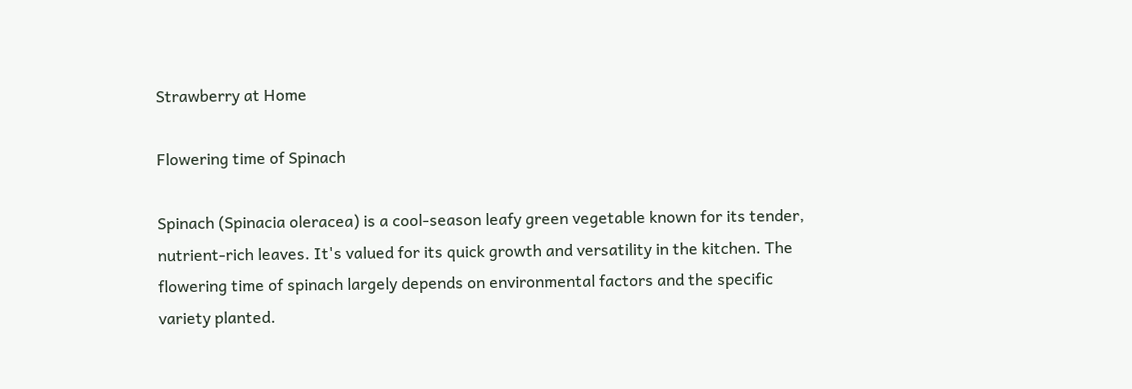Strawberry at Home

Flowering time of Spinach

Spinach (Spinacia oleracea) is a cool-season leafy green vegetable known for its tender, nutrient-rich leaves. It's valued for its quick growth and versatility in the kitchen. The flowering time of spinach largely depends on environmental factors and the specific variety planted.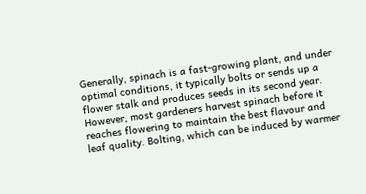Generally, spinach is a fast-growing plant, and under optimal conditions, it typically bolts or sends up a flower stalk and produces seeds in its second year. However, most gardeners harvest spinach before it reaches flowering to maintain the best flavour and leaf quality. Bolting, which can be induced by warmer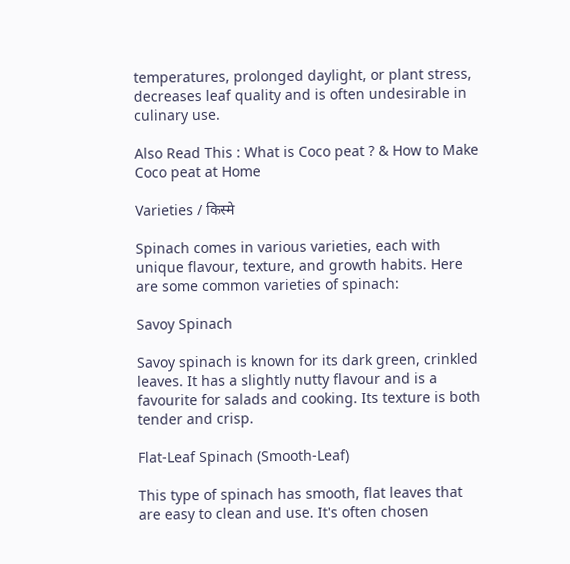temperatures, prolonged daylight, or plant stress, decreases leaf quality and is often undesirable in culinary use.

Also Read This : What is Coco peat ? & How to Make Coco peat at Home

Varieties / किस्मे

Spinach comes in various varieties, each with unique flavour, texture, and growth habits. Here are some common varieties of spinach:

Savoy Spinach

Savoy spinach is known for its dark green, crinkled leaves. It has a slightly nutty flavour and is a favourite for salads and cooking. Its texture is both tender and crisp.

Flat-Leaf Spinach (Smooth-Leaf)

This type of spinach has smooth, flat leaves that are easy to clean and use. It's often chosen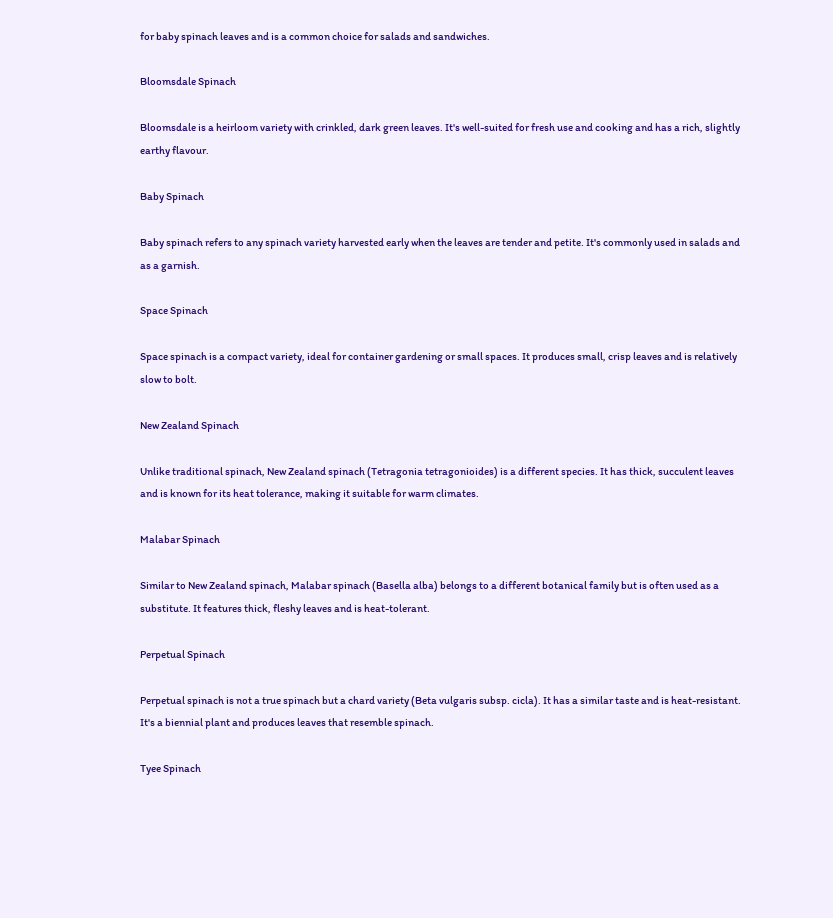for baby spinach leaves and is a common choice for salads and sandwiches.

Bloomsdale Spinach

Bloomsdale is a heirloom variety with crinkled, dark green leaves. It's well-suited for fresh use and cooking and has a rich, slightly earthy flavour.

Baby Spinach

Baby spinach refers to any spinach variety harvested early when the leaves are tender and petite. It's commonly used in salads and as a garnish.

Space Spinach

Space spinach is a compact variety, ideal for container gardening or small spaces. It produces small, crisp leaves and is relatively slow to bolt.

New Zealand Spinach

Unlike traditional spinach, New Zealand spinach (Tetragonia tetragonioides) is a different species. It has thick, succulent leaves and is known for its heat tolerance, making it suitable for warm climates.

Malabar Spinach

Similar to New Zealand spinach, Malabar spinach (Basella alba) belongs to a different botanical family but is often used as a substitute. It features thick, fleshy leaves and is heat-tolerant.

Perpetual Spinach

Perpetual spinach is not a true spinach but a chard variety (Beta vulgaris subsp. cicla). It has a similar taste and is heat-resistant. It's a biennial plant and produces leaves that resemble spinach.

Tyee Spinach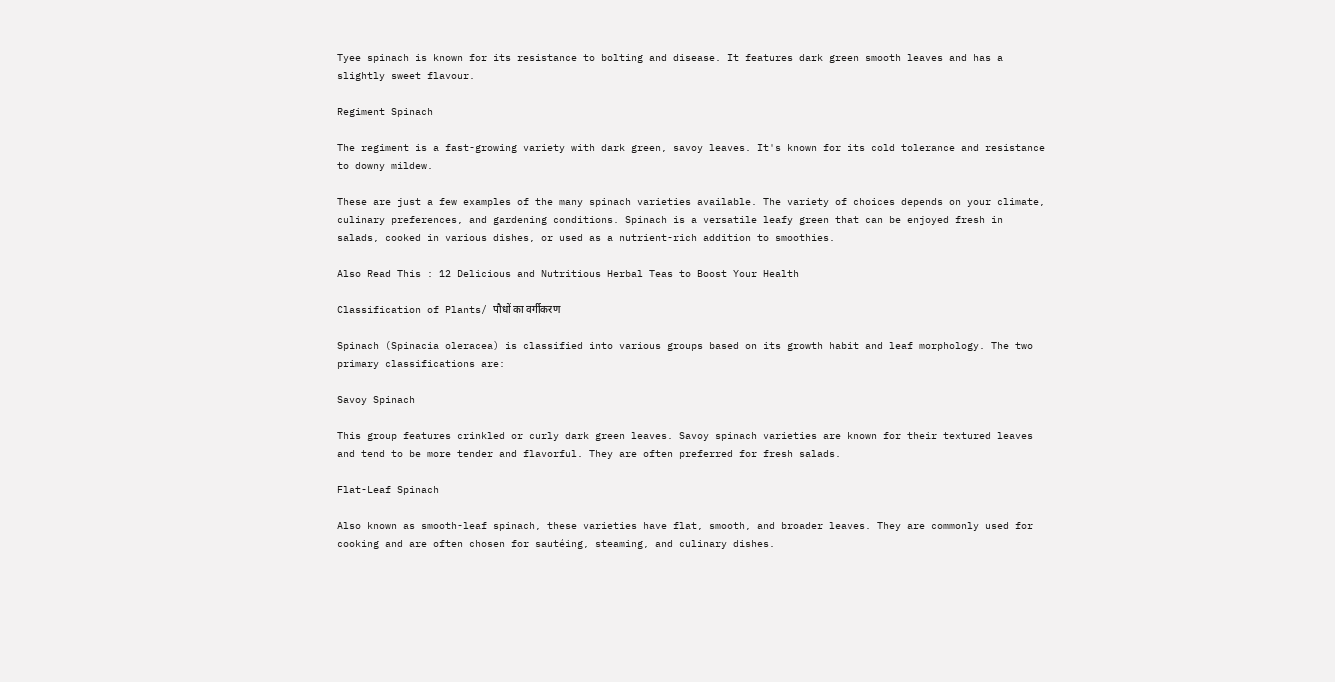Tyee spinach is known for its resistance to bolting and disease. It features dark green smooth leaves and has a slightly sweet flavour.

Regiment Spinach

The regiment is a fast-growing variety with dark green, savoy leaves. It's known for its cold tolerance and resistance to downy mildew.

These are just a few examples of the many spinach varieties available. The variety of choices depends on your climate, culinary preferences, and gardening conditions. Spinach is a versatile leafy green that can be enjoyed fresh in salads, cooked in various dishes, or used as a nutrient-rich addition to smoothies.

Also Read This : 12 Delicious and Nutritious Herbal Teas to Boost Your Health

Classification of Plants/ पौधों का वर्गीकरण

Spinach (Spinacia oleracea) is classified into various groups based on its growth habit and leaf morphology. The two primary classifications are:

Savoy Spinach

This group features crinkled or curly dark green leaves. Savoy spinach varieties are known for their textured leaves and tend to be more tender and flavorful. They are often preferred for fresh salads.

Flat-Leaf Spinach

Also known as smooth-leaf spinach, these varieties have flat, smooth, and broader leaves. They are commonly used for cooking and are often chosen for sautéing, steaming, and culinary dishes.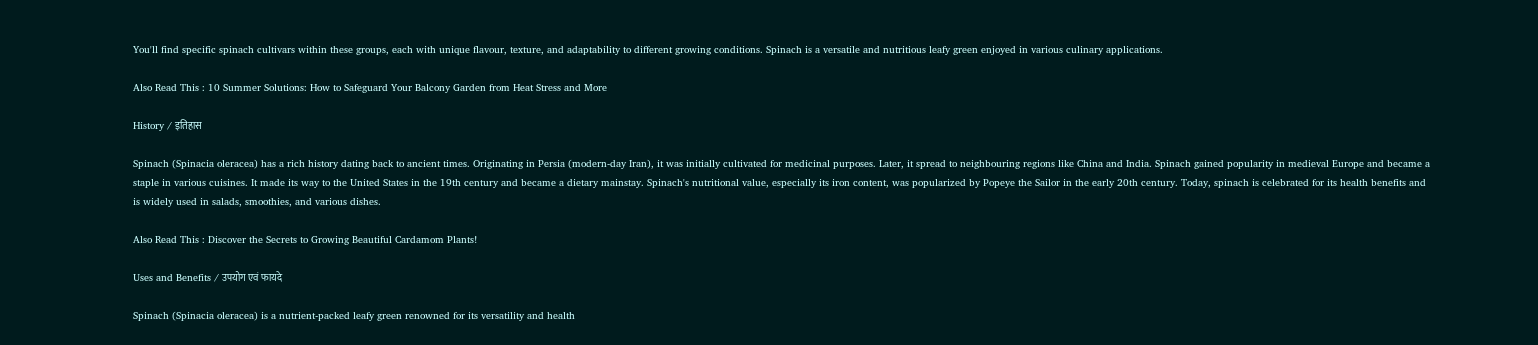You'll find specific spinach cultivars within these groups, each with unique flavour, texture, and adaptability to different growing conditions. Spinach is a versatile and nutritious leafy green enjoyed in various culinary applications.

Also Read This : 10 Summer Solutions: How to Safeguard Your Balcony Garden from Heat Stress and More

History / इतिहास

Spinach (Spinacia oleracea) has a rich history dating back to ancient times. Originating in Persia (modern-day Iran), it was initially cultivated for medicinal purposes. Later, it spread to neighbouring regions like China and India. Spinach gained popularity in medieval Europe and became a staple in various cuisines. It made its way to the United States in the 19th century and became a dietary mainstay. Spinach's nutritional value, especially its iron content, was popularized by Popeye the Sailor in the early 20th century. Today, spinach is celebrated for its health benefits and is widely used in salads, smoothies, and various dishes.

Also Read This : Discover the Secrets to Growing Beautiful Cardamom Plants!

Uses and Benefits / उपयोग एवं फायदे

Spinach (Spinacia oleracea) is a nutrient-packed leafy green renowned for its versatility and health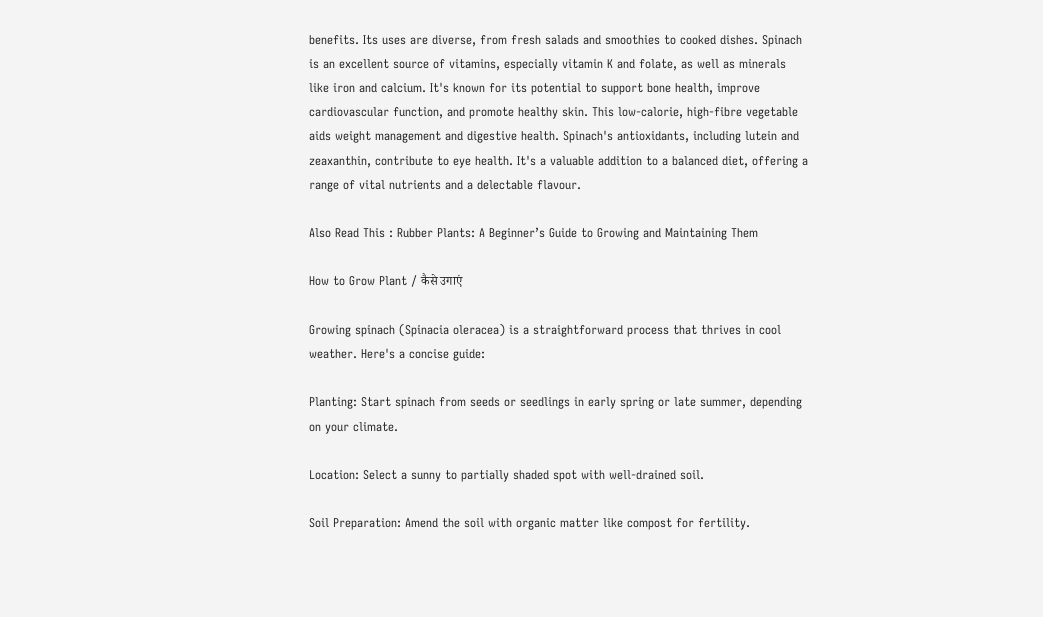benefits. Its uses are diverse, from fresh salads and smoothies to cooked dishes. Spinach is an excellent source of vitamins, especially vitamin K and folate, as well as minerals like iron and calcium. It's known for its potential to support bone health, improve cardiovascular function, and promote healthy skin. This low-calorie, high-fibre vegetable aids weight management and digestive health. Spinach's antioxidants, including lutein and zeaxanthin, contribute to eye health. It's a valuable addition to a balanced diet, offering a range of vital nutrients and a delectable flavour.

Also Read This : Rubber Plants: A Beginner’s Guide to Growing and Maintaining Them

How to Grow Plant / कैसे उगाएं

Growing spinach (Spinacia oleracea) is a straightforward process that thrives in cool weather. Here's a concise guide:

Planting: Start spinach from seeds or seedlings in early spring or late summer, depending on your climate.

Location: Select a sunny to partially shaded spot with well-drained soil.

Soil Preparation: Amend the soil with organic matter like compost for fertility.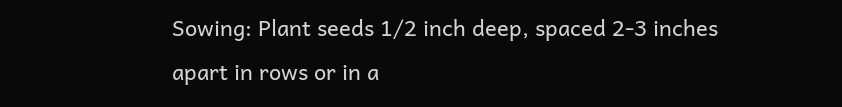Sowing: Plant seeds 1/2 inch deep, spaced 2-3 inches apart in rows or in a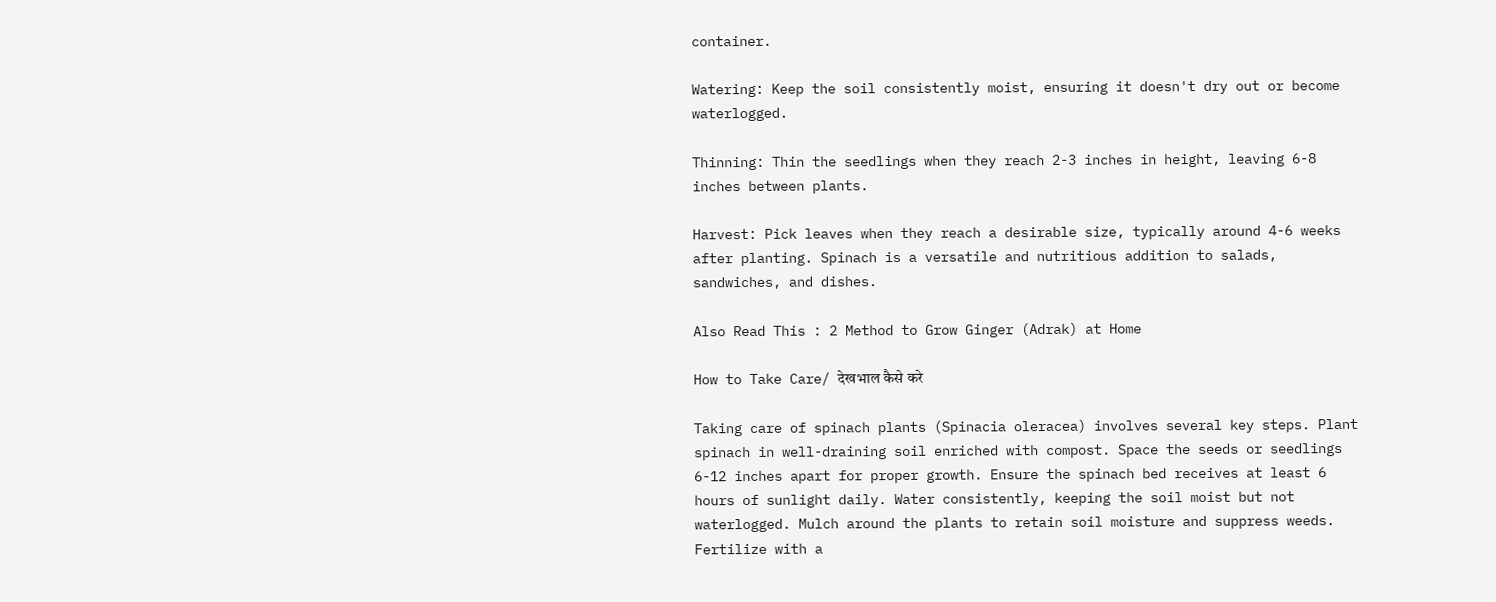container.

Watering: Keep the soil consistently moist, ensuring it doesn't dry out or become waterlogged.

Thinning: Thin the seedlings when they reach 2-3 inches in height, leaving 6-8 inches between plants.

Harvest: Pick leaves when they reach a desirable size, typically around 4-6 weeks after planting. Spinach is a versatile and nutritious addition to salads, sandwiches, and dishes.

Also Read This : 2 Method to Grow Ginger (Adrak) at Home

How to Take Care/ देखभाल कैसे करे

Taking care of spinach plants (Spinacia oleracea) involves several key steps. Plant spinach in well-draining soil enriched with compost. Space the seeds or seedlings 6-12 inches apart for proper growth. Ensure the spinach bed receives at least 6 hours of sunlight daily. Water consistently, keeping the soil moist but not waterlogged. Mulch around the plants to retain soil moisture and suppress weeds. Fertilize with a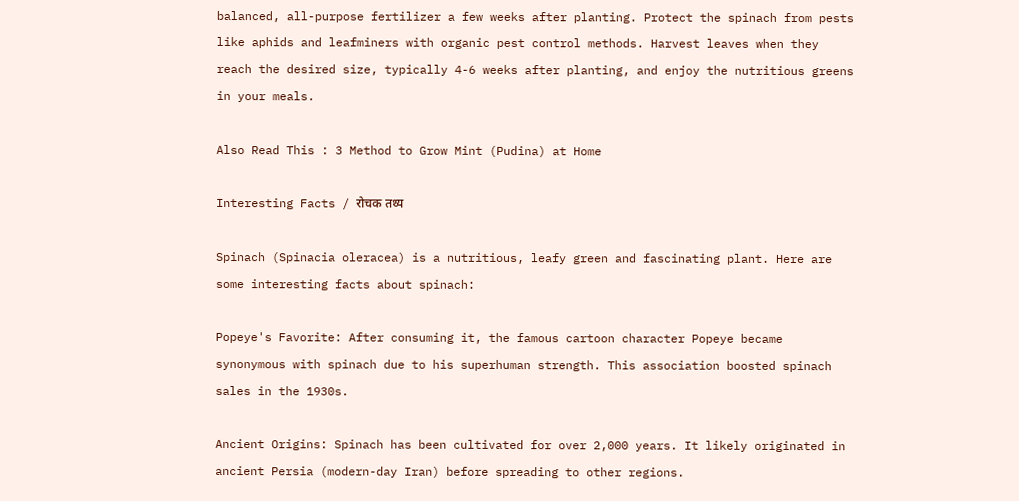balanced, all-purpose fertilizer a few weeks after planting. Protect the spinach from pests like aphids and leafminers with organic pest control methods. Harvest leaves when they reach the desired size, typically 4-6 weeks after planting, and enjoy the nutritious greens in your meals.

Also Read This : 3 Method to Grow Mint (Pudina) at Home

Interesting Facts / रोचक तथ्य

Spinach (Spinacia oleracea) is a nutritious, leafy green and fascinating plant. Here are some interesting facts about spinach:

Popeye's Favorite: After consuming it, the famous cartoon character Popeye became synonymous with spinach due to his superhuman strength. This association boosted spinach sales in the 1930s.

Ancient Origins: Spinach has been cultivated for over 2,000 years. It likely originated in ancient Persia (modern-day Iran) before spreading to other regions.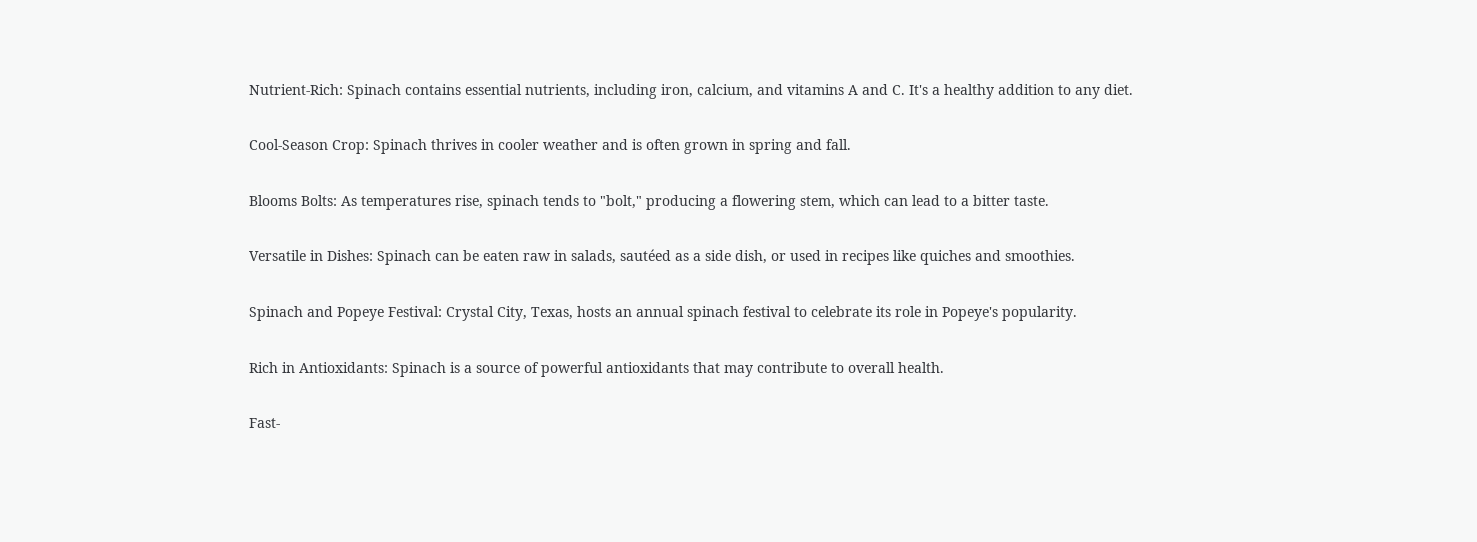Nutrient-Rich: Spinach contains essential nutrients, including iron, calcium, and vitamins A and C. It's a healthy addition to any diet.

Cool-Season Crop: Spinach thrives in cooler weather and is often grown in spring and fall.

Blooms Bolts: As temperatures rise, spinach tends to "bolt," producing a flowering stem, which can lead to a bitter taste.

Versatile in Dishes: Spinach can be eaten raw in salads, sautéed as a side dish, or used in recipes like quiches and smoothies.

Spinach and Popeye Festival: Crystal City, Texas, hosts an annual spinach festival to celebrate its role in Popeye's popularity.

Rich in Antioxidants: Spinach is a source of powerful antioxidants that may contribute to overall health.

Fast-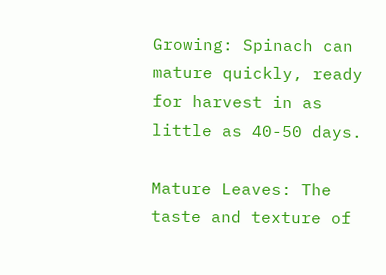Growing: Spinach can mature quickly, ready for harvest in as little as 40-50 days.

Mature Leaves: The taste and texture of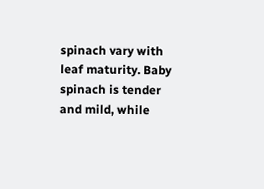spinach vary with leaf maturity. Baby spinach is tender and mild, while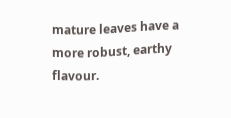mature leaves have a more robust, earthy flavour.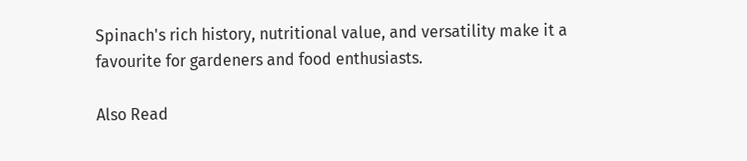Spinach's rich history, nutritional value, and versatility make it a favourite for gardeners and food enthusiasts.

Also Read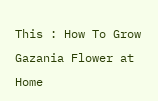This : How To Grow Gazania Flower at Home